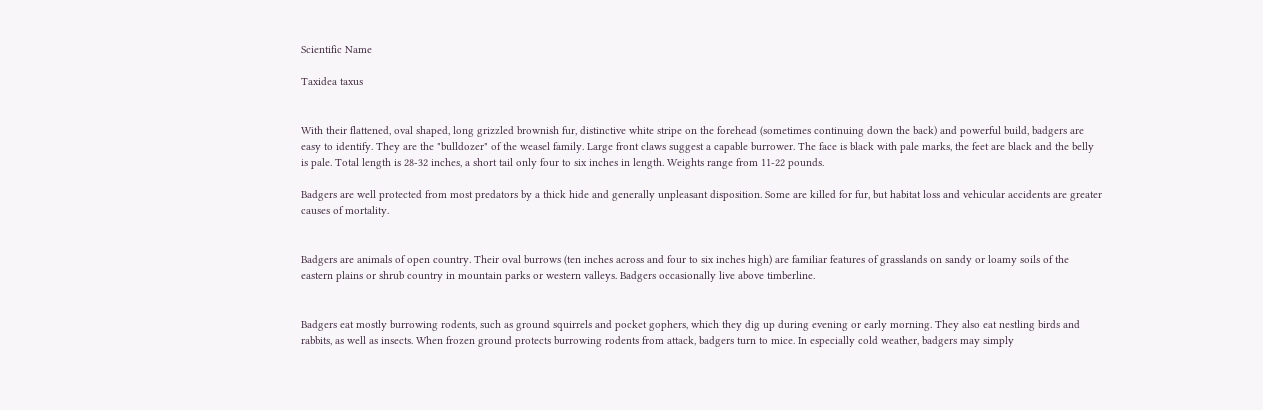Scientific Name

Taxidea taxus


With their flattened, oval shaped, long grizzled brownish fur, distinctive white stripe on the forehead (sometimes continuing down the back) and powerful build, badgers are easy to identify. They are the "bulldozer" of the weasel family. Large front claws suggest a capable burrower. The face is black with pale marks, the feet are black and the belly is pale. Total length is 28-32 inches, a short tail only four to six inches in length. Weights range from 11-22 pounds.

Badgers are well protected from most predators by a thick hide and generally unpleasant disposition. Some are killed for fur, but habitat loss and vehicular accidents are greater causes of mortality.


Badgers are animals of open country. Their oval burrows (ten inches across and four to six inches high) are familiar features of grasslands on sandy or loamy soils of the eastern plains or shrub country in mountain parks or western valleys. Badgers occasionally live above timberline.


Badgers eat mostly burrowing rodents, such as ground squirrels and pocket gophers, which they dig up during evening or early morning. They also eat nestling birds and rabbits, as well as insects. When frozen ground protects burrowing rodents from attack, badgers turn to mice. In especially cold weather, badgers may simply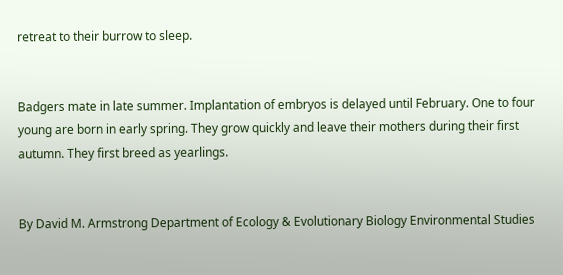retreat to their burrow to sleep.


Badgers mate in late summer. Implantation of embryos is delayed until February. One to four young are born in early spring. They grow quickly and leave their mothers during their first autumn. They first breed as yearlings.


By David M. Armstrong Department of Ecology & Evolutionary Biology Environmental Studies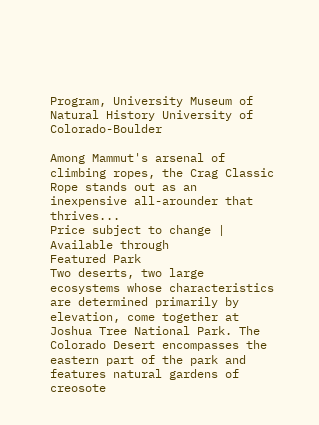Program, University Museum of Natural History University of Colorado-Boulder

Among Mammut's arsenal of climbing ropes, the Crag Classic Rope stands out as an inexpensive all-arounder that thrives...
Price subject to change | Available through
Featured Park
Two deserts, two large ecosystems whose characteristics are determined primarily by elevation, come together at Joshua Tree National Park. The Colorado Desert encompasses the eastern part of the park and features natural gardens of creosote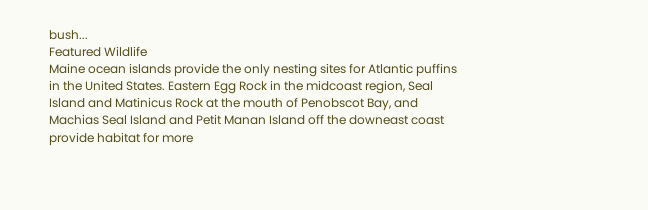bush...
Featured Wildlife
Maine ocean islands provide the only nesting sites for Atlantic puffins in the United States. Eastern Egg Rock in the midcoast region, Seal Island and Matinicus Rock at the mouth of Penobscot Bay, and Machias Seal Island and Petit Manan Island off the downeast coast provide habitat for more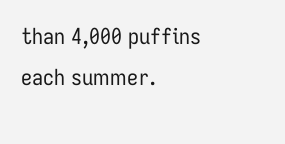than 4,000 puffins each summer.